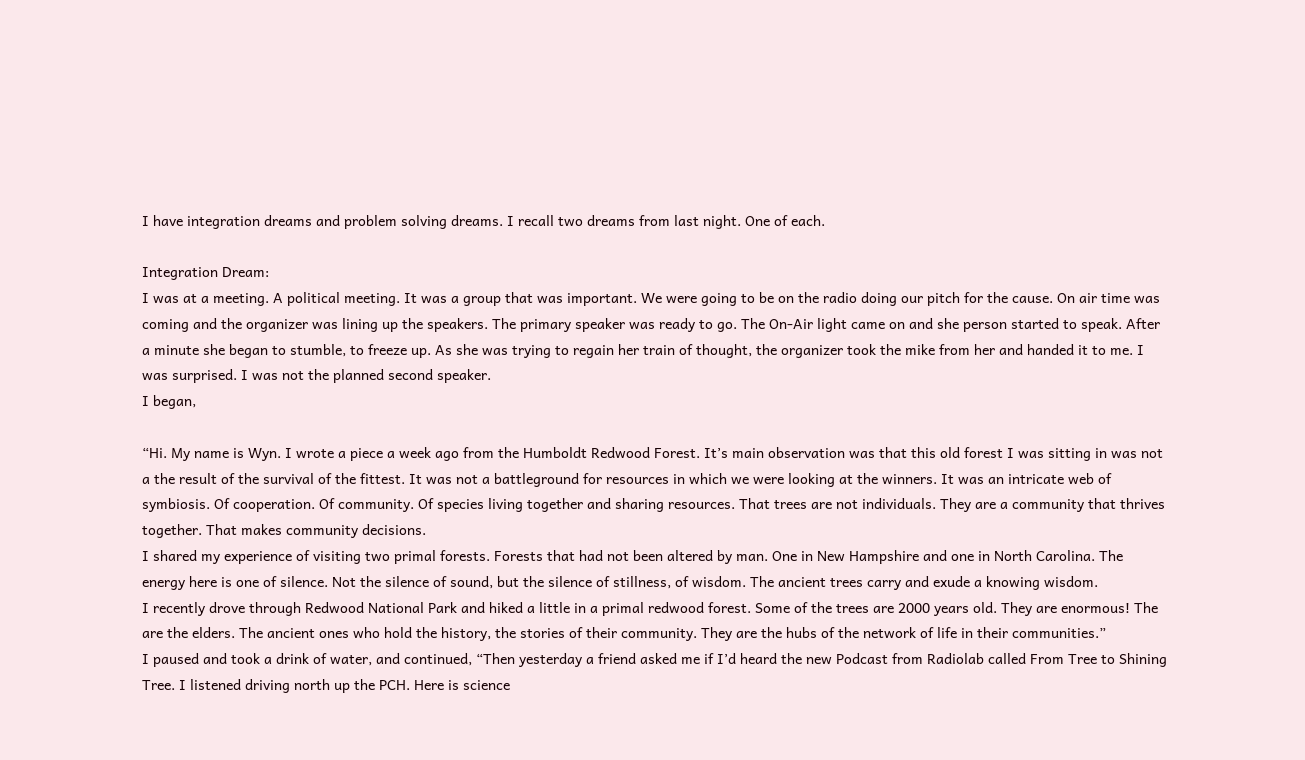I have integration dreams and problem solving dreams. I recall two dreams from last night. One of each.

Integration Dream:
I was at a meeting. A political meeting. It was a group that was important. We were going to be on the radio doing our pitch for the cause. On air time was coming and the organizer was lining up the speakers. The primary speaker was ready to go. The On-Air light came on and she person started to speak. After a minute she began to stumble, to freeze up. As she was trying to regain her train of thought, the organizer took the mike from her and handed it to me. I was surprised. I was not the planned second speaker.
I began,

“Hi. My name is Wyn. I wrote a piece a week ago from the Humboldt Redwood Forest. It’s main observation was that this old forest I was sitting in was not a the result of the survival of the fittest. It was not a battleground for resources in which we were looking at the winners. It was an intricate web of symbiosis. Of cooperation. Of community. Of species living together and sharing resources. That trees are not individuals. They are a community that thrives together. That makes community decisions.
I shared my experience of visiting two primal forests. Forests that had not been altered by man. One in New Hampshire and one in North Carolina. The energy here is one of silence. Not the silence of sound, but the silence of stillness, of wisdom. The ancient trees carry and exude a knowing wisdom.
I recently drove through Redwood National Park and hiked a little in a primal redwood forest. Some of the trees are 2000 years old. They are enormous! The are the elders. The ancient ones who hold the history, the stories of their community. They are the hubs of the network of life in their communities.”
I paused and took a drink of water, and continued, “Then yesterday a friend asked me if I’d heard the new Podcast from Radiolab called From Tree to Shining Tree. I listened driving north up the PCH. Here is science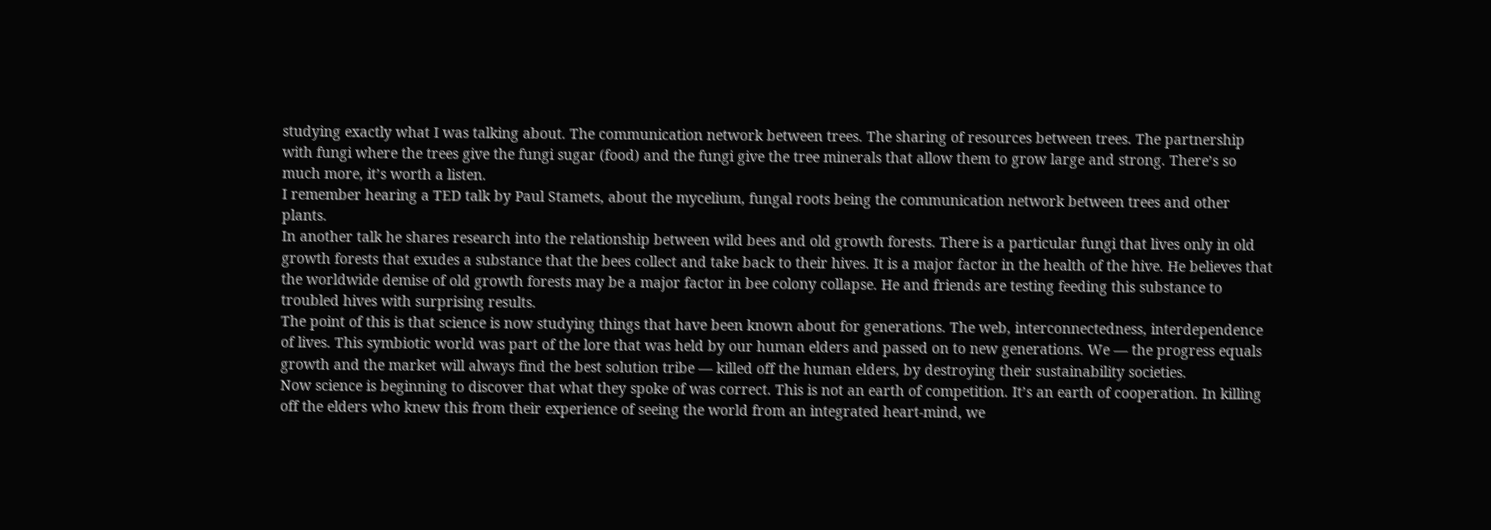studying exactly what I was talking about. The communication network between trees. The sharing of resources between trees. The partnership with fungi where the trees give the fungi sugar (food) and the fungi give the tree minerals that allow them to grow large and strong. There’s so much more, it’s worth a listen.
I remember hearing a TED talk by Paul Stamets, about the mycelium, fungal roots being the communication network between trees and other plants.
In another talk he shares research into the relationship between wild bees and old growth forests. There is a particular fungi that lives only in old growth forests that exudes a substance that the bees collect and take back to their hives. It is a major factor in the health of the hive. He believes that the worldwide demise of old growth forests may be a major factor in bee colony collapse. He and friends are testing feeding this substance to troubled hives with surprising results.
The point of this is that science is now studying things that have been known about for generations. The web, interconnectedness, interdependence of lives. This symbiotic world was part of the lore that was held by our human elders and passed on to new generations. We — the progress equals growth and the market will always find the best solution tribe — killed off the human elders, by destroying their sustainability societies.
Now science is beginning to discover that what they spoke of was correct. This is not an earth of competition. It’s an earth of cooperation. In killing off the elders who knew this from their experience of seeing the world from an integrated heart-mind, we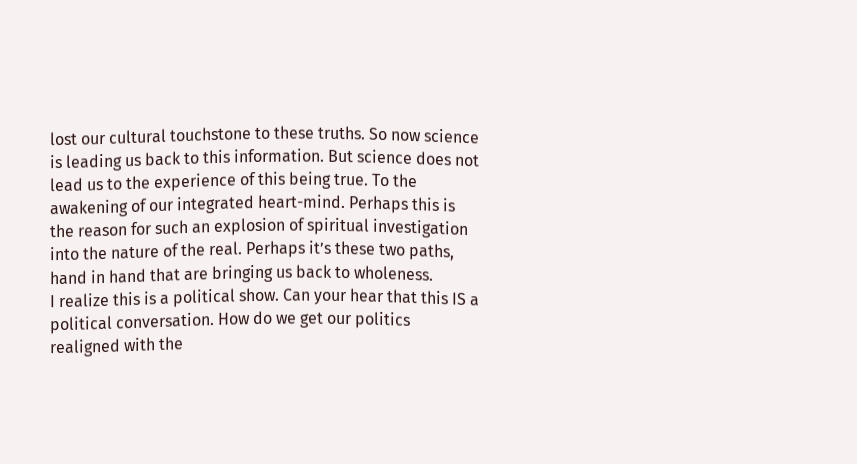lost our cultural touchstone to these truths. So now science is leading us back to this information. But science does not lead us to the experience of this being true. To the awakening of our integrated heart-mind. Perhaps this is the reason for such an explosion of spiritual investigation into the nature of the real. Perhaps it’s these two paths, hand in hand that are bringing us back to wholeness.
I realize this is a political show. Can your hear that this IS a political conversation. How do we get our politics realigned with the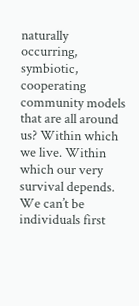naturally occurring, symbiotic, cooperating community models that are all around us? Within which we live. Within which our very survival depends. We can’t be individuals first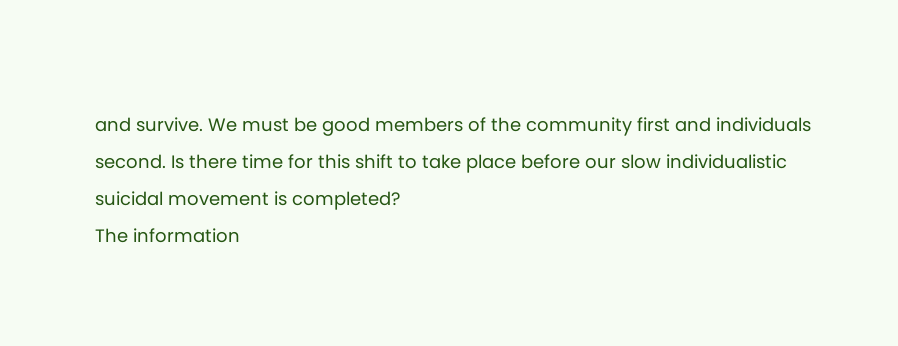and survive. We must be good members of the community first and individuals second. Is there time for this shift to take place before our slow individualistic suicidal movement is completed?
The information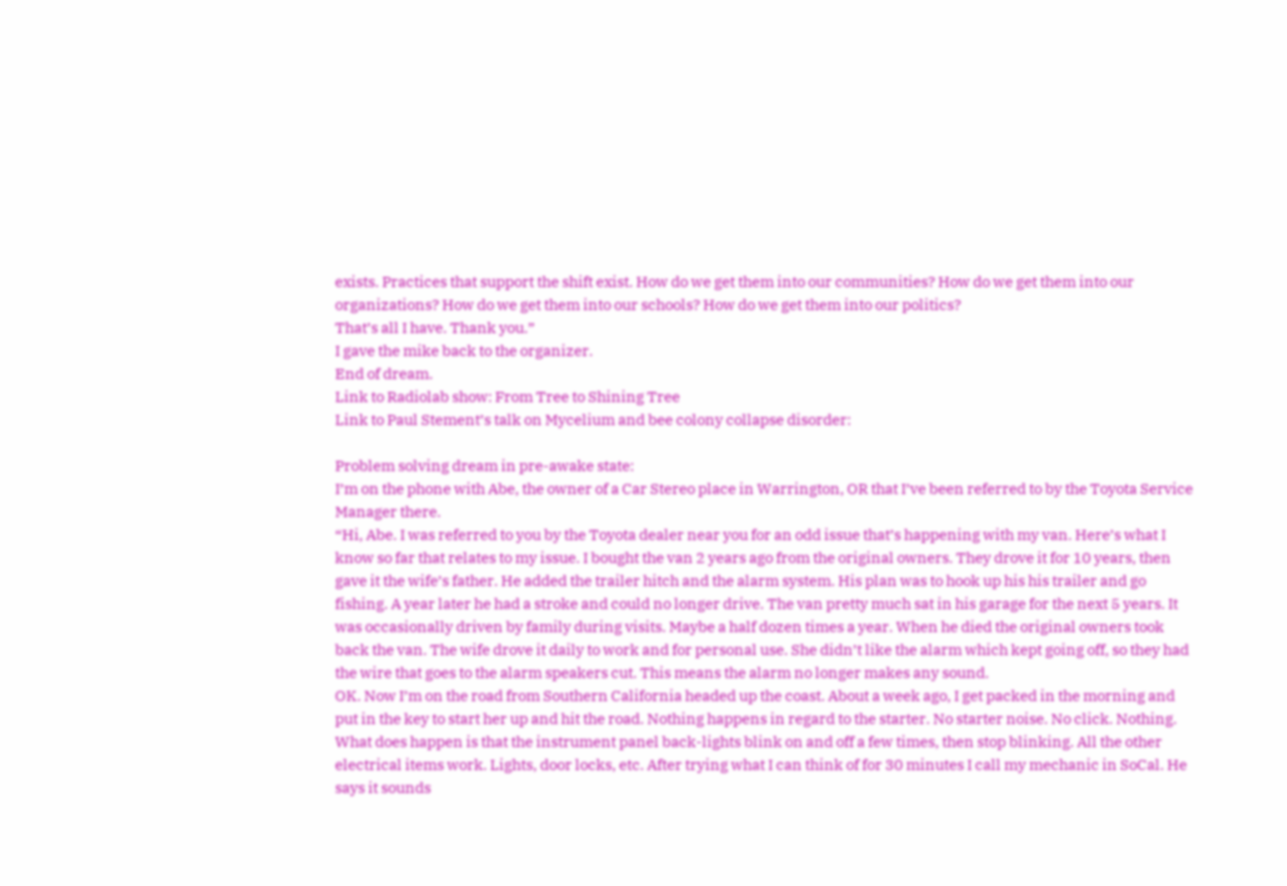exists. Practices that support the shift exist. How do we get them into our communities? How do we get them into our organizations? How do we get them into our schools? How do we get them into our politics?
That’s all I have. Thank you.”
I gave the mike back to the organizer.
End of dream.
Link to Radiolab show: From Tree to Shining Tree
Link to Paul Stement’s talk on Mycelium and bee colony collapse disorder:

Problem solving dream in pre-awake state:
I’m on the phone with Abe, the owner of a Car Stereo place in Warrington, OR that I’ve been referred to by the Toyota Service Manager there.
“Hi, Abe. I was referred to you by the Toyota dealer near you for an odd issue that’s happening with my van. Here’s what I know so far that relates to my issue. I bought the van 2 years ago from the original owners. They drove it for 10 years, then gave it the wife’s father. He added the trailer hitch and the alarm system. His plan was to hook up his his trailer and go fishing. A year later he had a stroke and could no longer drive. The van pretty much sat in his garage for the next 5 years. It was occasionally driven by family during visits. Maybe a half dozen times a year. When he died the original owners took back the van. The wife drove it daily to work and for personal use. She didn’t like the alarm which kept going off, so they had the wire that goes to the alarm speakers cut. This means the alarm no longer makes any sound.
OK. Now I’m on the road from Southern California headed up the coast. About a week ago, I get packed in the morning and put in the key to start her up and hit the road. Nothing happens in regard to the starter. No starter noise. No click. Nothing. What does happen is that the instrument panel back-lights blink on and off a few times, then stop blinking. All the other electrical items work. Lights, door locks, etc. After trying what I can think of for 30 minutes I call my mechanic in SoCal. He says it sounds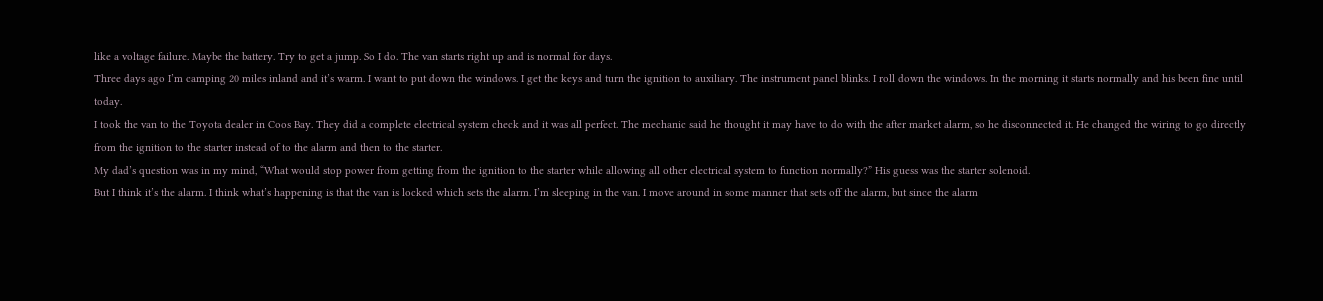like a voltage failure. Maybe the battery. Try to get a jump. So I do. The van starts right up and is normal for days.
Three days ago I’m camping 20 miles inland and it’s warm. I want to put down the windows. I get the keys and turn the ignition to auxiliary. The instrument panel blinks. I roll down the windows. In the morning it starts normally and his been fine until today.
I took the van to the Toyota dealer in Coos Bay. They did a complete electrical system check and it was all perfect. The mechanic said he thought it may have to do with the after market alarm, so he disconnected it. He changed the wiring to go directly from the ignition to the starter instead of to the alarm and then to the starter.
My dad’s question was in my mind, “What would stop power from getting from the ignition to the starter while allowing all other electrical system to function normally?” His guess was the starter solenoid.
But I think it’s the alarm. I think what’s happening is that the van is locked which sets the alarm. I’m sleeping in the van. I move around in some manner that sets off the alarm, but since the alarm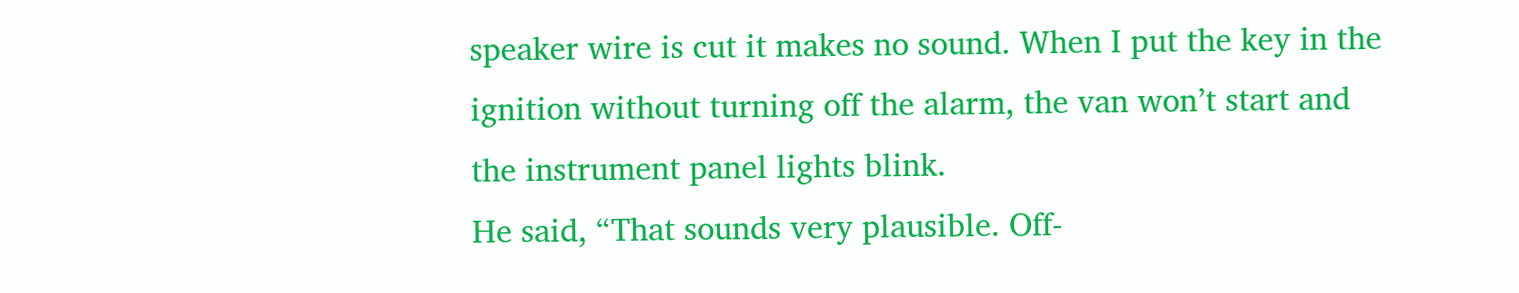speaker wire is cut it makes no sound. When I put the key in the ignition without turning off the alarm, the van won’t start and the instrument panel lights blink.
He said, “That sounds very plausible. Off-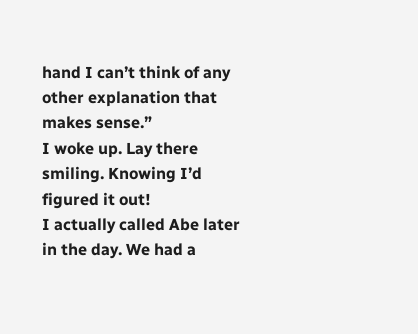hand I can’t think of any other explanation that makes sense.”
I woke up. Lay there smiling. Knowing I’d figured it out!
I actually called Abe later in the day. We had a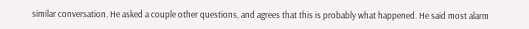similar conversation. He asked a couple other questions, and agrees that this is probably what happened. He said most alarm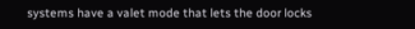systems have a valet mode that lets the door locks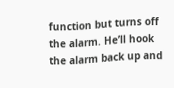function but turns off the alarm. He’ll hook the alarm back up and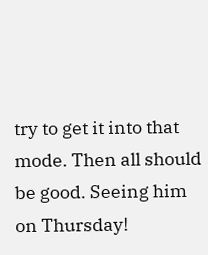try to get it into that mode. Then all should be good. Seeing him on Thursday!